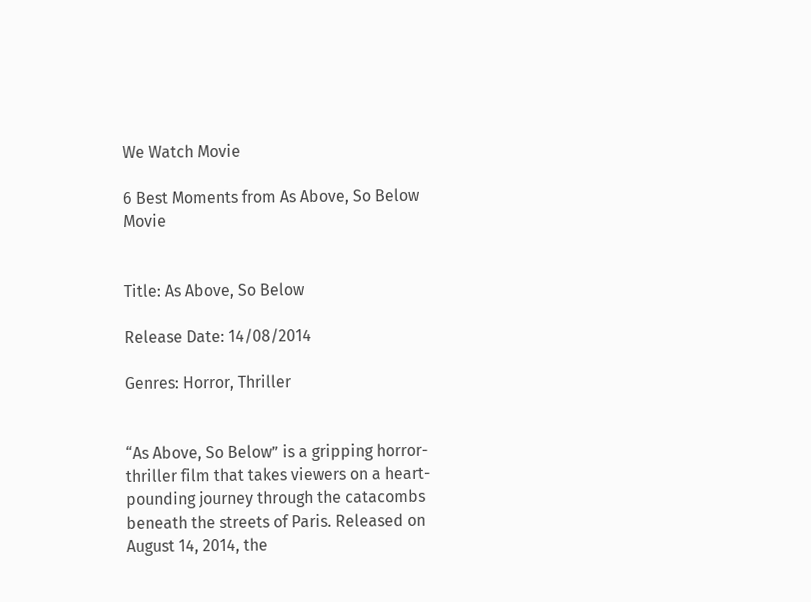We Watch Movie

6 Best Moments from As Above, So Below Movie


Title: As Above, So Below

Release Date: 14/08/2014

Genres: Horror, Thriller


“As Above, So Below” is a gripping horror-thriller film that takes viewers on a heart-pounding journey through the catacombs beneath the streets of Paris. Released on August 14, 2014, the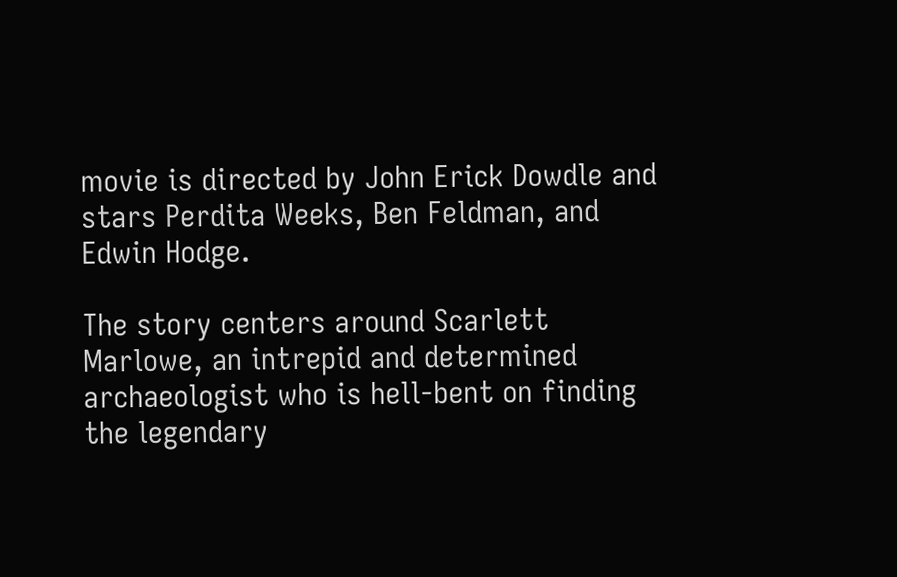movie is directed by John Erick Dowdle and stars Perdita Weeks, Ben Feldman, and Edwin Hodge.

The story centers around Scarlett Marlowe, an intrepid and determined archaeologist who is hell-bent on finding the legendary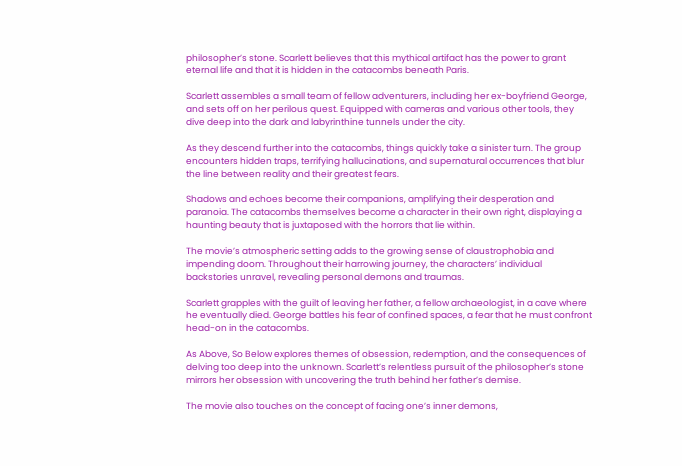philosopher’s stone. Scarlett believes that this mythical artifact has the power to grant eternal life and that it is hidden in the catacombs beneath Paris.

Scarlett assembles a small team of fellow adventurers, including her ex-boyfriend George, and sets off on her perilous quest. Equipped with cameras and various other tools, they dive deep into the dark and labyrinthine tunnels under the city.

As they descend further into the catacombs, things quickly take a sinister turn. The group encounters hidden traps, terrifying hallucinations, and supernatural occurrences that blur the line between reality and their greatest fears.

Shadows and echoes become their companions, amplifying their desperation and paranoia. The catacombs themselves become a character in their own right, displaying a haunting beauty that is juxtaposed with the horrors that lie within.

The movie’s atmospheric setting adds to the growing sense of claustrophobia and impending doom. Throughout their harrowing journey, the characters’ individual backstories unravel, revealing personal demons and traumas.

Scarlett grapples with the guilt of leaving her father, a fellow archaeologist, in a cave where he eventually died. George battles his fear of confined spaces, a fear that he must confront head-on in the catacombs.

As Above, So Below explores themes of obsession, redemption, and the consequences of delving too deep into the unknown. Scarlett’s relentless pursuit of the philosopher’s stone mirrors her obsession with uncovering the truth behind her father’s demise.

The movie also touches on the concept of facing one’s inner demons,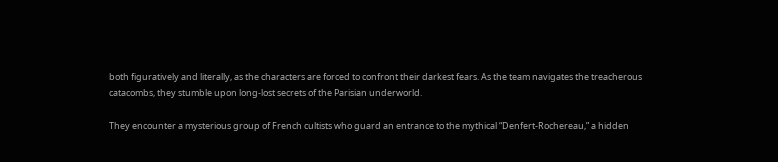both figuratively and literally, as the characters are forced to confront their darkest fears. As the team navigates the treacherous catacombs, they stumble upon long-lost secrets of the Parisian underworld.

They encounter a mysterious group of French cultists who guard an entrance to the mythical “Denfert-Rochereau,” a hidden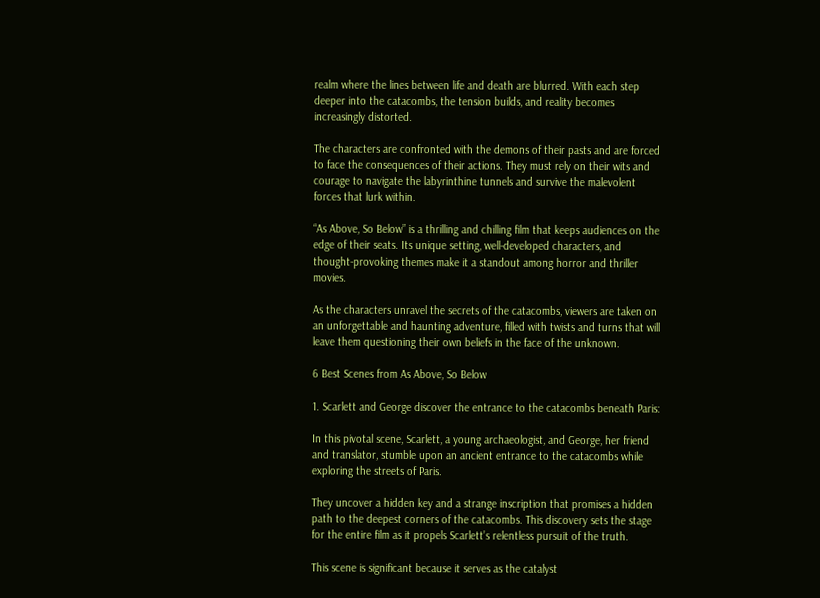realm where the lines between life and death are blurred. With each step deeper into the catacombs, the tension builds, and reality becomes increasingly distorted.

The characters are confronted with the demons of their pasts and are forced to face the consequences of their actions. They must rely on their wits and courage to navigate the labyrinthine tunnels and survive the malevolent forces that lurk within.

“As Above, So Below” is a thrilling and chilling film that keeps audiences on the edge of their seats. Its unique setting, well-developed characters, and thought-provoking themes make it a standout among horror and thriller movies.

As the characters unravel the secrets of the catacombs, viewers are taken on an unforgettable and haunting adventure, filled with twists and turns that will leave them questioning their own beliefs in the face of the unknown.

6 Best Scenes from As Above, So Below

1. Scarlett and George discover the entrance to the catacombs beneath Paris:

In this pivotal scene, Scarlett, a young archaeologist, and George, her friend and translator, stumble upon an ancient entrance to the catacombs while exploring the streets of Paris.

They uncover a hidden key and a strange inscription that promises a hidden path to the deepest corners of the catacombs. This discovery sets the stage for the entire film as it propels Scarlett’s relentless pursuit of the truth.

This scene is significant because it serves as the catalyst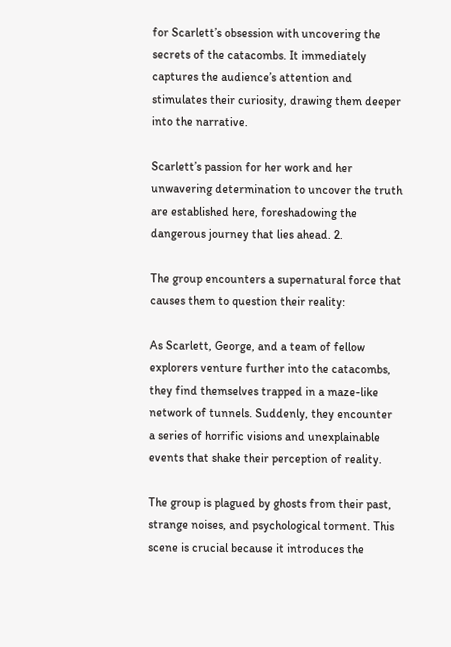for Scarlett’s obsession with uncovering the secrets of the catacombs. It immediately captures the audience’s attention and stimulates their curiosity, drawing them deeper into the narrative.

Scarlett’s passion for her work and her unwavering determination to uncover the truth are established here, foreshadowing the dangerous journey that lies ahead. 2.

The group encounters a supernatural force that causes them to question their reality:

As Scarlett, George, and a team of fellow explorers venture further into the catacombs, they find themselves trapped in a maze-like network of tunnels. Suddenly, they encounter a series of horrific visions and unexplainable events that shake their perception of reality.

The group is plagued by ghosts from their past, strange noises, and psychological torment. This scene is crucial because it introduces the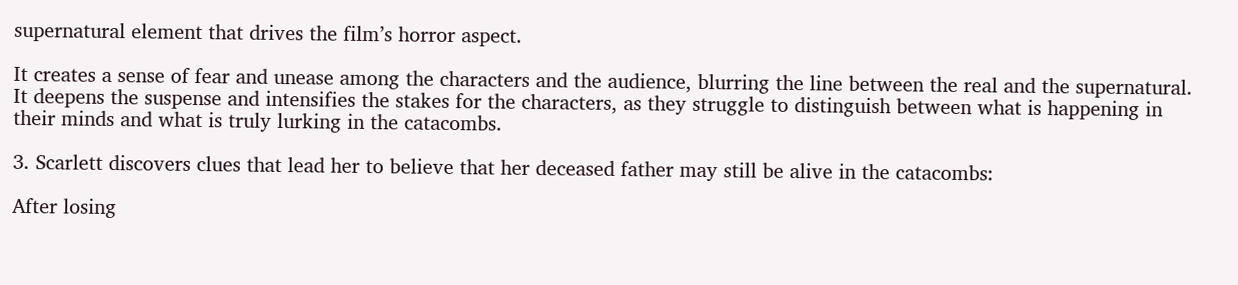supernatural element that drives the film’s horror aspect.

It creates a sense of fear and unease among the characters and the audience, blurring the line between the real and the supernatural. It deepens the suspense and intensifies the stakes for the characters, as they struggle to distinguish between what is happening in their minds and what is truly lurking in the catacombs.

3. Scarlett discovers clues that lead her to believe that her deceased father may still be alive in the catacombs:

After losing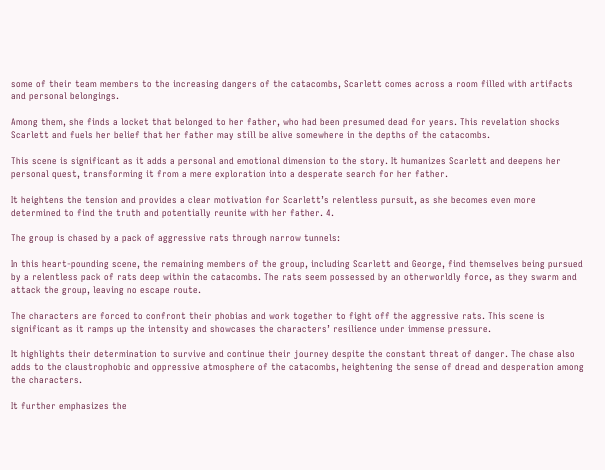some of their team members to the increasing dangers of the catacombs, Scarlett comes across a room filled with artifacts and personal belongings.

Among them, she finds a locket that belonged to her father, who had been presumed dead for years. This revelation shocks Scarlett and fuels her belief that her father may still be alive somewhere in the depths of the catacombs.

This scene is significant as it adds a personal and emotional dimension to the story. It humanizes Scarlett and deepens her personal quest, transforming it from a mere exploration into a desperate search for her father.

It heightens the tension and provides a clear motivation for Scarlett’s relentless pursuit, as she becomes even more determined to find the truth and potentially reunite with her father. 4.

The group is chased by a pack of aggressive rats through narrow tunnels:

In this heart-pounding scene, the remaining members of the group, including Scarlett and George, find themselves being pursued by a relentless pack of rats deep within the catacombs. The rats seem possessed by an otherworldly force, as they swarm and attack the group, leaving no escape route.

The characters are forced to confront their phobias and work together to fight off the aggressive rats. This scene is significant as it ramps up the intensity and showcases the characters’ resilience under immense pressure.

It highlights their determination to survive and continue their journey despite the constant threat of danger. The chase also adds to the claustrophobic and oppressive atmosphere of the catacombs, heightening the sense of dread and desperation among the characters.

It further emphasizes the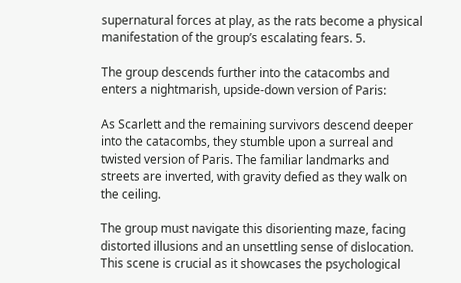supernatural forces at play, as the rats become a physical manifestation of the group’s escalating fears. 5.

The group descends further into the catacombs and enters a nightmarish, upside-down version of Paris:

As Scarlett and the remaining survivors descend deeper into the catacombs, they stumble upon a surreal and twisted version of Paris. The familiar landmarks and streets are inverted, with gravity defied as they walk on the ceiling.

The group must navigate this disorienting maze, facing distorted illusions and an unsettling sense of dislocation. This scene is crucial as it showcases the psychological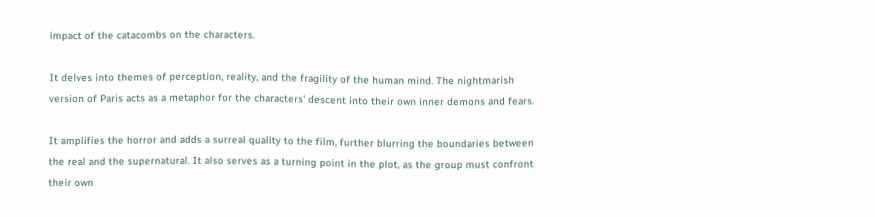impact of the catacombs on the characters.

It delves into themes of perception, reality, and the fragility of the human mind. The nightmarish version of Paris acts as a metaphor for the characters’ descent into their own inner demons and fears.

It amplifies the horror and adds a surreal quality to the film, further blurring the boundaries between the real and the supernatural. It also serves as a turning point in the plot, as the group must confront their own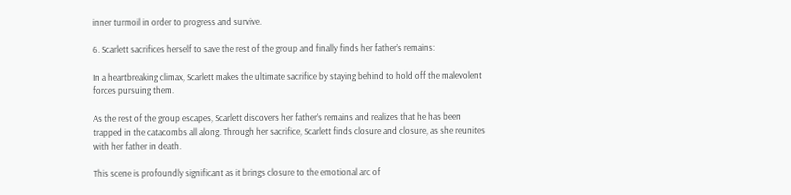inner turmoil in order to progress and survive.

6. Scarlett sacrifices herself to save the rest of the group and finally finds her father’s remains:

In a heartbreaking climax, Scarlett makes the ultimate sacrifice by staying behind to hold off the malevolent forces pursuing them.

As the rest of the group escapes, Scarlett discovers her father’s remains and realizes that he has been trapped in the catacombs all along. Through her sacrifice, Scarlett finds closure and closure, as she reunites with her father in death.

This scene is profoundly significant as it brings closure to the emotional arc of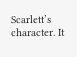Scarlett’s character. It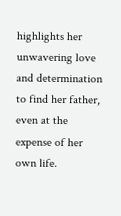highlights her unwavering love and determination to find her father, even at the expense of her own life.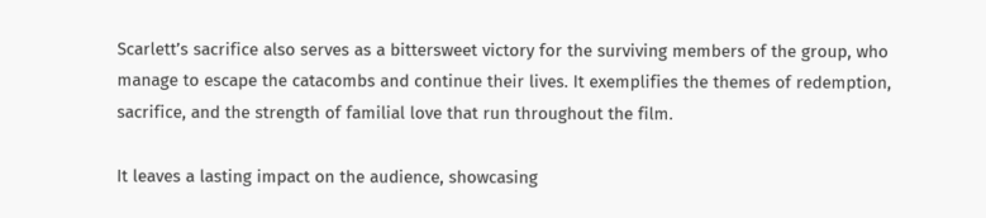Scarlett’s sacrifice also serves as a bittersweet victory for the surviving members of the group, who manage to escape the catacombs and continue their lives. It exemplifies the themes of redemption, sacrifice, and the strength of familial love that run throughout the film.

It leaves a lasting impact on the audience, showcasing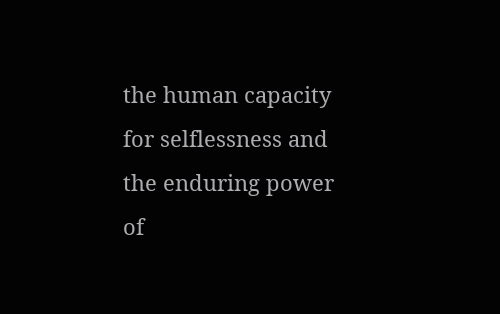the human capacity for selflessness and the enduring power of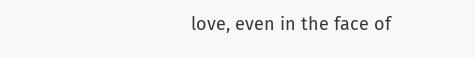love, even in the face of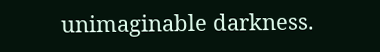unimaginable darkness.